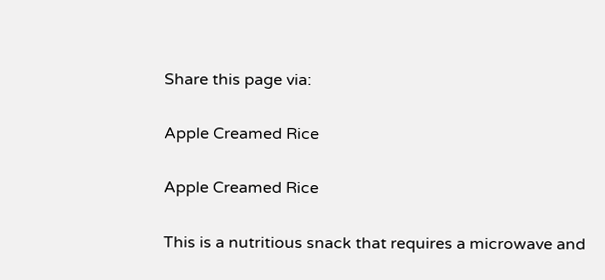Share this page via:

Apple Creamed Rice

Apple Creamed Rice

This is a nutritious snack that requires a microwave and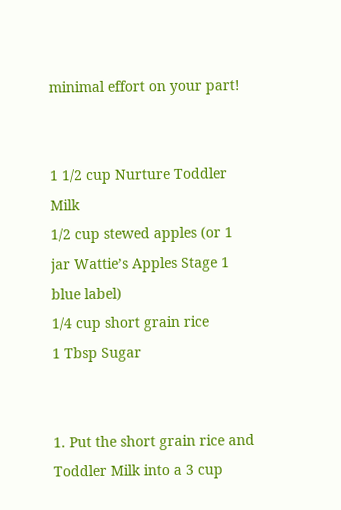minimal effort on your part!


1 1/2 cup Nurture Toddler Milk
1/2 cup stewed apples (or 1 jar Wattie’s Apples Stage 1 blue label)
1/4 cup short grain rice
1 Tbsp Sugar


1. Put the short grain rice and Toddler Milk into a 3 cup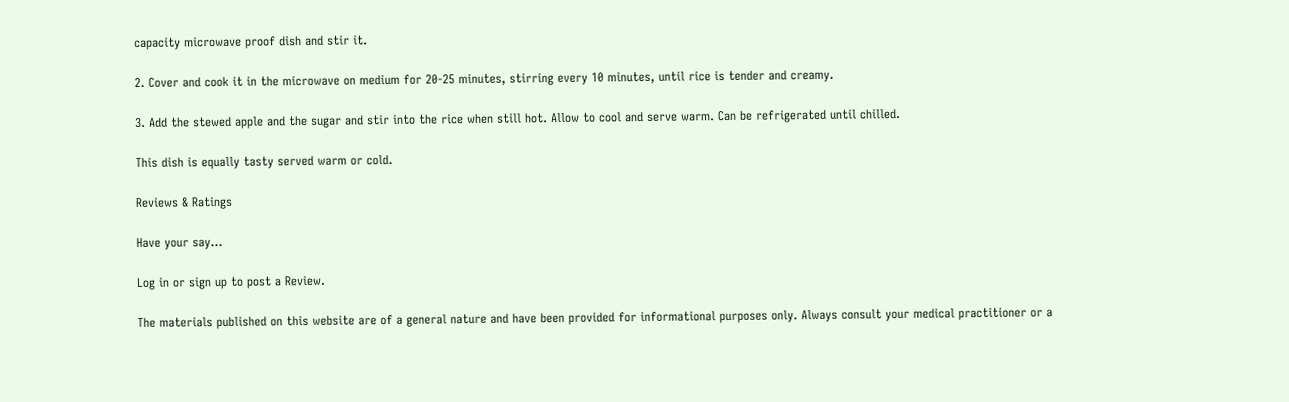capacity microwave proof dish and stir it.

2. Cover and cook it in the microwave on medium for 20-25 minutes, stirring every 10 minutes, until rice is tender and creamy.

3. Add the stewed apple and the sugar and stir into the rice when still hot. Allow to cool and serve warm. Can be refrigerated until chilled.

This dish is equally tasty served warm or cold.

Reviews & Ratings

Have your say...

Log in or sign up to post a Review.

The materials published on this website are of a general nature and have been provided for informational purposes only. Always consult your medical practitioner or a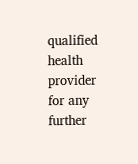qualified health provider for any further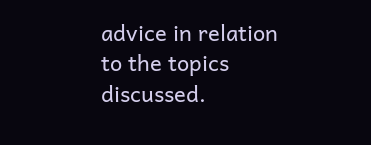advice in relation to the topics discussed.